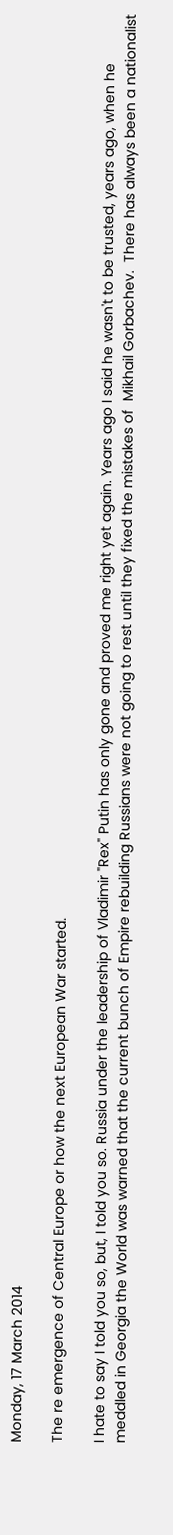Monday, 17 March 2014

The re emergence of Central Europe or how the next European War started.

I hate to say I told you so, but, I told you so. Russia under the leadership of Vladimir "Rex" Putin has only gone and proved me right yet again. Years ago I said he wasn't to be trusted, years ago, when he meddled in Georgia the World was warned that the current bunch of Empire rebuilding Russians were not going to rest until they fixed the mistakes of  Mikhail Gorbachev.  There has always been a nationalist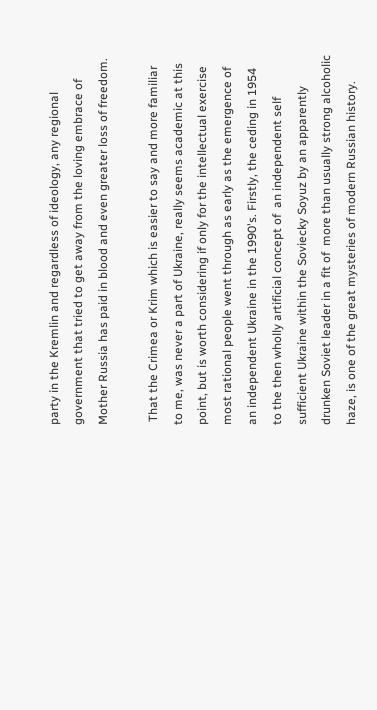party in the Kremlin and regardless of ideology, any regional government that tried to get away from the loving embrace of Mother Russia has paid in blood and even greater loss of freedom.

 That the Crimea or Krim which is easier to say and more familiar to me, was never a part of Ukraine, really seems academic at this point, but is worth considering if only for the intellectual exercise most rational people went through as early as the emergence of an independent Ukraine in the 1990's. Firstly, the ceding in 1954 to the then wholly artificial concept of  an independent self sufficient Ukraine within the Soviecky Soyuz by an apparently drunken Soviet leader in a fit of  more than usually strong alcoholic haze, is one of the great mysteries of modern Russian history.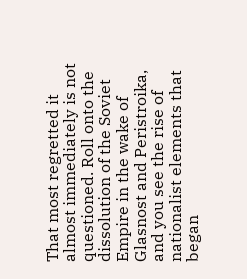That most regretted it almost immediately is not questioned. Roll onto the dissolution of the Soviet Empire in the wake of  Glasnost and Peristroika, and you see the rise of nationalist elements that began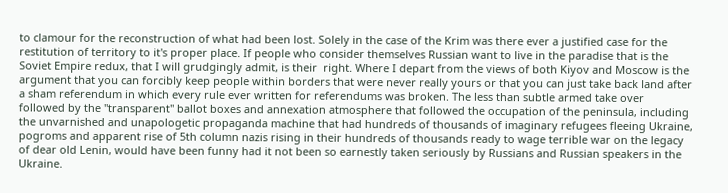to clamour for the reconstruction of what had been lost. Solely in the case of the Krim was there ever a justified case for the restitution of territory to it's proper place. If people who consider themselves Russian want to live in the paradise that is the Soviet Empire redux, that I will grudgingly admit, is their  right. Where I depart from the views of both Kiyov and Moscow is the argument that you can forcibly keep people within borders that were never really yours or that you can just take back land after a sham referendum in which every rule ever written for referendums was broken. The less than subtle armed take over  followed by the "transparent" ballot boxes and annexation atmosphere that followed the occupation of the peninsula, including the unvarnished and unapologetic propaganda machine that had hundreds of thousands of imaginary refugees fleeing Ukraine, pogroms and apparent rise of 5th column nazis rising in their hundreds of thousands ready to wage terrible war on the legacy of dear old Lenin, would have been funny had it not been so earnestly taken seriously by Russians and Russian speakers in the Ukraine.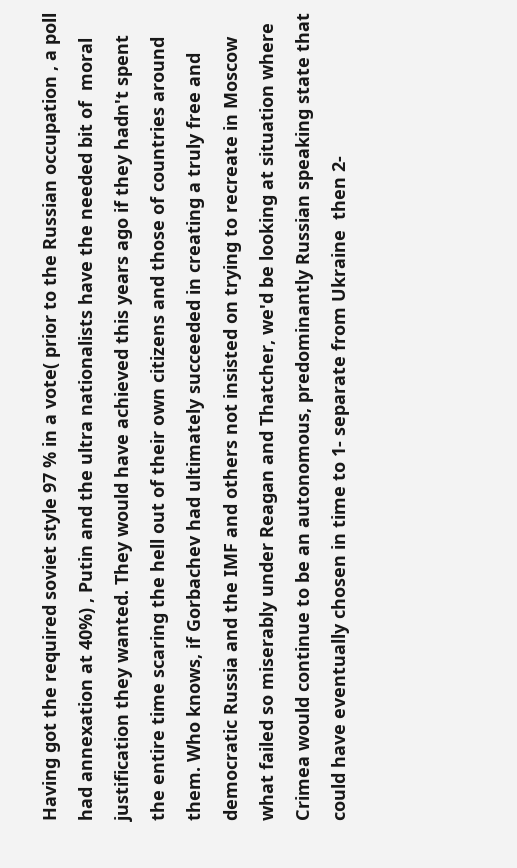Having got the required soviet style 97 % in a vote( prior to the Russian occupation , a poll had annexation at 40%) , Putin and the ultra nationalists have the needed bit of  moral justification they wanted. They would have achieved this years ago if they hadn't spent the entire time scaring the hell out of their own citizens and those of countries around them. Who knows, if Gorbachev had ultimately succeeded in creating a truly free and democratic Russia and the IMF and others not insisted on trying to recreate in Moscow what failed so miserably under Reagan and Thatcher, we'd be looking at situation where Crimea would continue to be an autonomous, predominantly Russian speaking state that could have eventually chosen in time to 1- separate from Ukraine  then 2-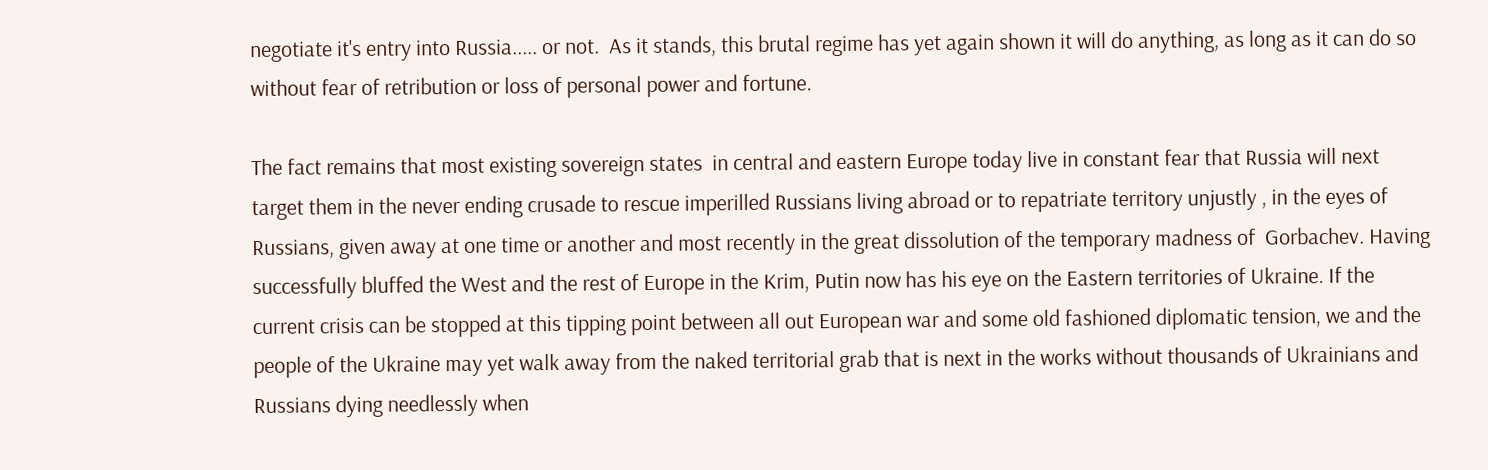negotiate it's entry into Russia..... or not.  As it stands, this brutal regime has yet again shown it will do anything, as long as it can do so without fear of retribution or loss of personal power and fortune.

The fact remains that most existing sovereign states  in central and eastern Europe today live in constant fear that Russia will next target them in the never ending crusade to rescue imperilled Russians living abroad or to repatriate territory unjustly , in the eyes of Russians, given away at one time or another and most recently in the great dissolution of the temporary madness of  Gorbachev. Having successfully bluffed the West and the rest of Europe in the Krim, Putin now has his eye on the Eastern territories of Ukraine. If the current crisis can be stopped at this tipping point between all out European war and some old fashioned diplomatic tension, we and the people of the Ukraine may yet walk away from the naked territorial grab that is next in the works without thousands of Ukrainians and Russians dying needlessly when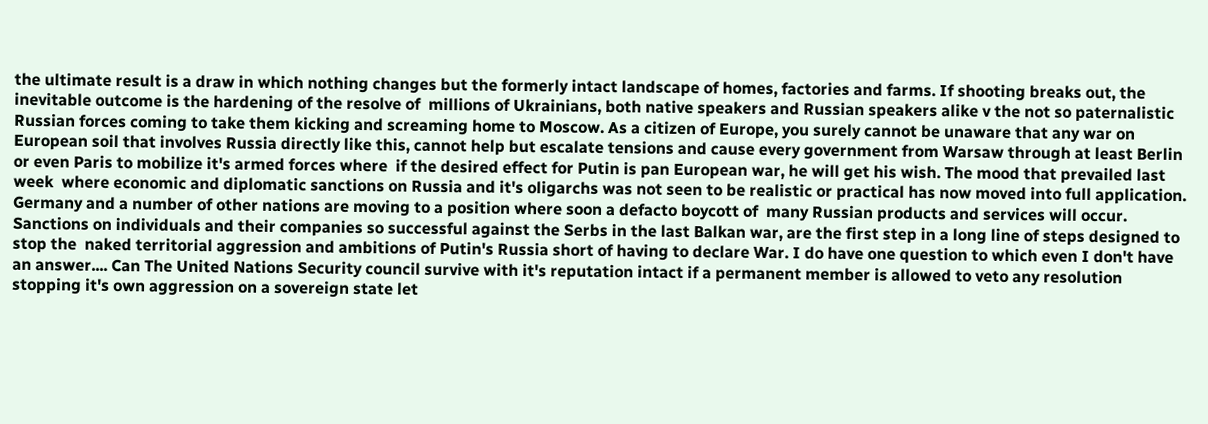the ultimate result is a draw in which nothing changes but the formerly intact landscape of homes, factories and farms. If shooting breaks out, the inevitable outcome is the hardening of the resolve of  millions of Ukrainians, both native speakers and Russian speakers alike v the not so paternalistic Russian forces coming to take them kicking and screaming home to Moscow. As a citizen of Europe, you surely cannot be unaware that any war on European soil that involves Russia directly like this, cannot help but escalate tensions and cause every government from Warsaw through at least Berlin or even Paris to mobilize it's armed forces where  if the desired effect for Putin is pan European war, he will get his wish. The mood that prevailed last week  where economic and diplomatic sanctions on Russia and it's oligarchs was not seen to be realistic or practical has now moved into full application. Germany and a number of other nations are moving to a position where soon a defacto boycott of  many Russian products and services will occur. Sanctions on individuals and their companies so successful against the Serbs in the last Balkan war, are the first step in a long line of steps designed to stop the  naked territorial aggression and ambitions of Putin's Russia short of having to declare War. I do have one question to which even I don't have an answer.... Can The United Nations Security council survive with it's reputation intact if a permanent member is allowed to veto any resolution stopping it's own aggression on a sovereign state let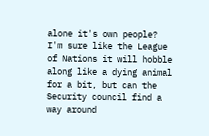alone it's own people? I'm sure like the League of Nations it will hobble along like a dying animal for a bit, but can the Security council find a way around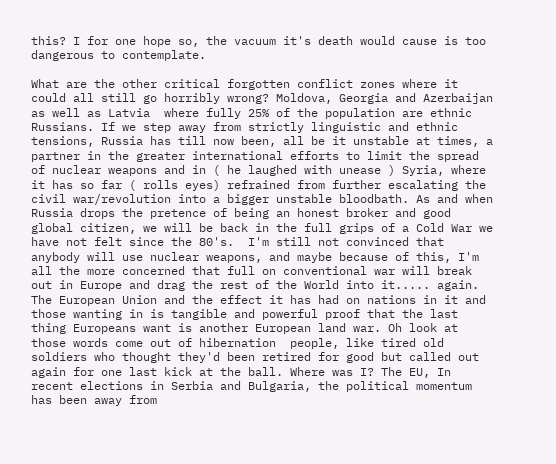this? I for one hope so, the vacuum it's death would cause is too dangerous to contemplate.

What are the other critical forgotten conflict zones where it could all still go horribly wrong? Moldova, Georgia and Azerbaijan as well as Latvia  where fully 25% of the population are ethnic Russians. If we step away from strictly linguistic and ethnic tensions, Russia has till now been, all be it unstable at times, a partner in the greater international efforts to limit the spread of nuclear weapons and in ( he laughed with unease ) Syria, where it has so far ( rolls eyes) refrained from further escalating the civil war/revolution into a bigger unstable bloodbath. As and when Russia drops the pretence of being an honest broker and good global citizen, we will be back in the full grips of a Cold War we have not felt since the 80's.  I'm still not convinced that anybody will use nuclear weapons, and maybe because of this, I'm all the more concerned that full on conventional war will break out in Europe and drag the rest of the World into it..... again. The European Union and the effect it has had on nations in it and those wanting in is tangible and powerful proof that the last thing Europeans want is another European land war. Oh look at those words come out of hibernation  people, like tired old soldiers who thought they'd been retired for good but called out again for one last kick at the ball. Where was I? The EU, In recent elections in Serbia and Bulgaria, the political momentum has been away from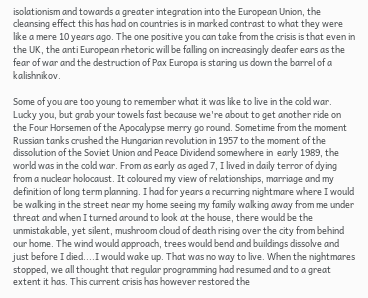isolationism and towards a greater integration into the European Union, the cleansing effect this has had on countries is in marked contrast to what they were like a mere 10 years ago. The one positive you can take from the crisis is that even in the UK, the anti European rhetoric will be falling on increasingly deafer ears as the fear of war and the destruction of Pax Europa is staring us down the barrel of a kalishnikov.

Some of you are too young to remember what it was like to live in the cold war.  Lucky you, but grab your towels fast because we're about to get another ride on the Four Horsemen of the Apocalypse merry go round. Sometime from the moment Russian tanks crushed the Hungarian revolution in 1957 to the moment of the dissolution of the Soviet Union and Peace Dividend somewhere in  early 1989, the  world was in the cold war. From as early as aged 7, I lived in daily terror of dying from a nuclear holocaust. It coloured my view of relationships, marriage and my definition of long term planning. I had for years a recurring nightmare where I would be walking in the street near my home seeing my family walking away from me under threat and when I turned around to look at the house, there would be the unmistakable, yet silent, mushroom cloud of death rising over the city from behind our home. The wind would approach, trees would bend and buildings dissolve and just before I died....I would wake up. That was no way to live. When the nightmares stopped, we all thought that regular programming had resumed and to a great extent it has. This current crisis has however restored the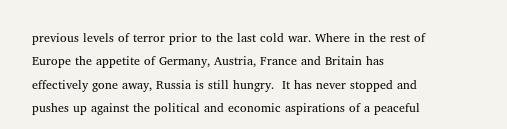previous levels of terror prior to the last cold war. Where in the rest of Europe the appetite of Germany, Austria, France and Britain has effectively gone away, Russia is still hungry.  It has never stopped and pushes up against the political and economic aspirations of a peaceful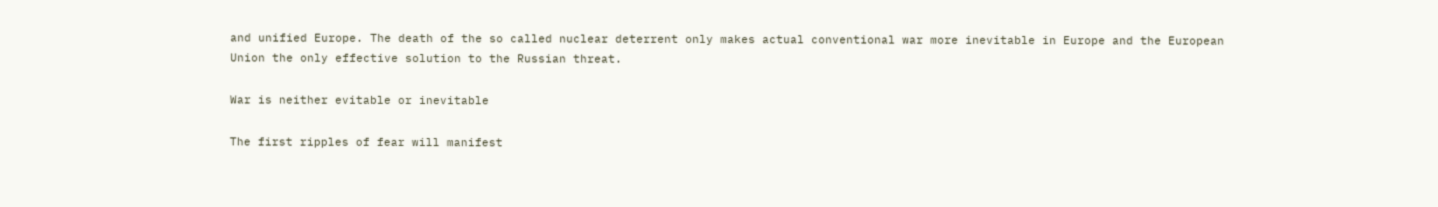and unified Europe. The death of the so called nuclear deterrent only makes actual conventional war more inevitable in Europe and the European Union the only effective solution to the Russian threat.

War is neither evitable or inevitable

The first ripples of fear will manifest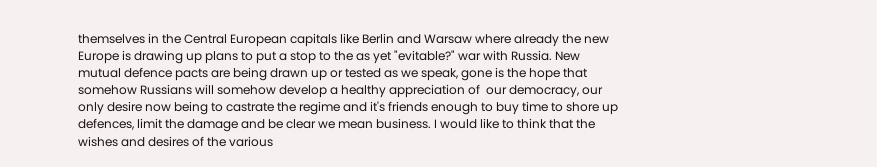themselves in the Central European capitals like Berlin and Warsaw where already the new Europe is drawing up plans to put a stop to the as yet "evitable?" war with Russia. New mutual defence pacts are being drawn up or tested as we speak, gone is the hope that somehow Russians will somehow develop a healthy appreciation of  our democracy, our only desire now being to castrate the regime and it's friends enough to buy time to shore up defences, limit the damage and be clear we mean business. I would like to think that the wishes and desires of the various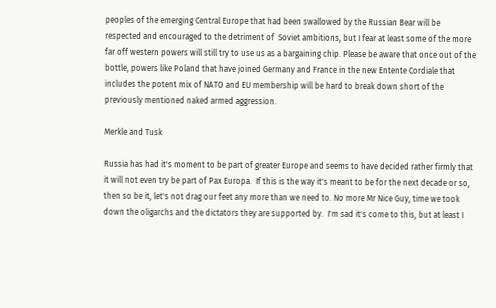peoples of the emerging Central Europe that had been swallowed by the Russian Bear will be respected and encouraged to the detriment of  Soviet ambitions, but I fear at least some of the more far off western powers will still try to use us as a bargaining chip. Please be aware that once out of the bottle, powers like Poland that have joined Germany and France in the new Entente Cordiale that includes the potent mix of NATO and EU membership will be hard to break down short of the previously mentioned naked armed aggression.

Merkle and Tusk

Russia has had it's moment to be part of greater Europe and seems to have decided rather firmly that it will not even try be part of Pax Europa.  If this is the way it's meant to be for the next decade or so, then so be it, let's not drag our feet any more than we need to. No more Mr Nice Guy, time we took down the oligarchs and the dictators they are supported by.  I'm sad it's come to this, but at least I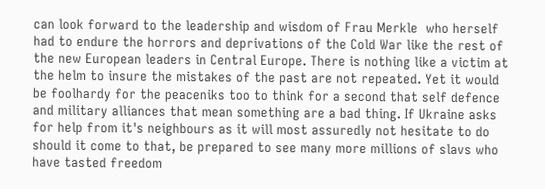can look forward to the leadership and wisdom of Frau Merkle  who herself had to endure the horrors and deprivations of the Cold War like the rest of the new European leaders in Central Europe. There is nothing like a victim at the helm to insure the mistakes of the past are not repeated. Yet it would be foolhardy for the peaceniks too to think for a second that self defence and military alliances that mean something are a bad thing. If Ukraine asks for help from it's neighbours as it will most assuredly not hesitate to do should it come to that, be prepared to see many more millions of slavs who have tasted freedom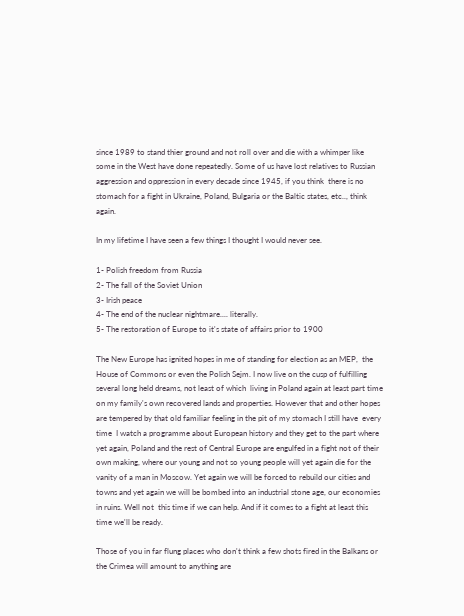since 1989 to stand thier ground and not roll over and die with a whimper like some in the West have done repeatedly. Some of us have lost relatives to Russian aggression and oppression in every decade since 1945, if you think  there is no stomach for a fight in Ukraine, Poland, Bulgaria or the Baltic states, etc.., think again.

In my lifetime I have seen a few things I thought I would never see.

1- Polish freedom from Russia
2- The fall of the Soviet Union
3- Irish peace
4- The end of the nuclear nightmare.... literally.
5- The restoration of Europe to it's state of affairs prior to 1900

The New Europe has ignited hopes in me of standing for election as an MEP,  the House of Commons or even the Polish Sejm. I now live on the cusp of fulfilling several long held dreams, not least of which  living in Poland again at least part time on my family's own recovered lands and properties. However that and other hopes are tempered by that old familiar feeling in the pit of my stomach I still have  every time  I watch a programme about European history and they get to the part where yet again, Poland and the rest of Central Europe are engulfed in a fight not of their own making, where our young and not so young people will yet again die for the vanity of a man in Moscow. Yet again we will be forced to rebuild our cities and towns and yet again we will be bombed into an industrial stone age, our economies in ruins. Well not  this time if we can help. And if it comes to a fight at least this time we'll be ready.

Those of you in far flung places who don't think a few shots fired in the Balkans or the Crimea will amount to anything are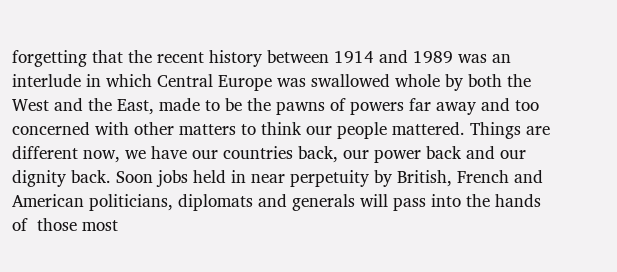forgetting that the recent history between 1914 and 1989 was an interlude in which Central Europe was swallowed whole by both the West and the East, made to be the pawns of powers far away and too concerned with other matters to think our people mattered. Things are different now, we have our countries back, our power back and our dignity back. Soon jobs held in near perpetuity by British, French and American politicians, diplomats and generals will pass into the hands of  those most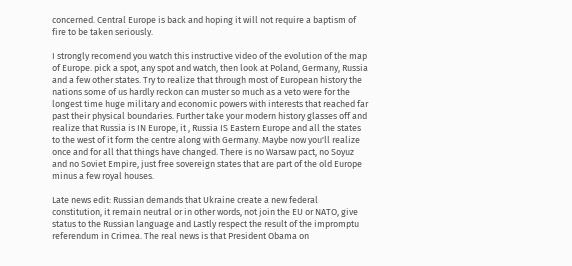concerned. Central Europe is back and hoping it will not require a baptism of fire to be taken seriously.

I strongly recomend you watch this instructive video of the evolution of the map of Europe. pick a spot, any spot and watch, then look at Poland, Germany, Russia and a few other states. Try to realize that through most of European history the nations some of us hardly reckon can muster so much as a veto were for the longest time huge military and economic powers with interests that reached far past their physical boundaries. Further take your modern history glasses off and realize that Russia is IN Europe, it , Russia IS Eastern Europe and all the states to the west of it form the centre along with Germany. Maybe now you'll realize once and for all that things have changed. There is no Warsaw pact, no Soyuz and no Soviet Empire, just free sovereign states that are part of the old Europe minus a few royal houses.

Late news edit: Russian demands that Ukraine create a new federal constitution, it remain neutral or in other words, not join the EU or NATO, give status to the Russian language and Lastly respect the result of the impromptu referendum in Crimea. The real news is that President Obama on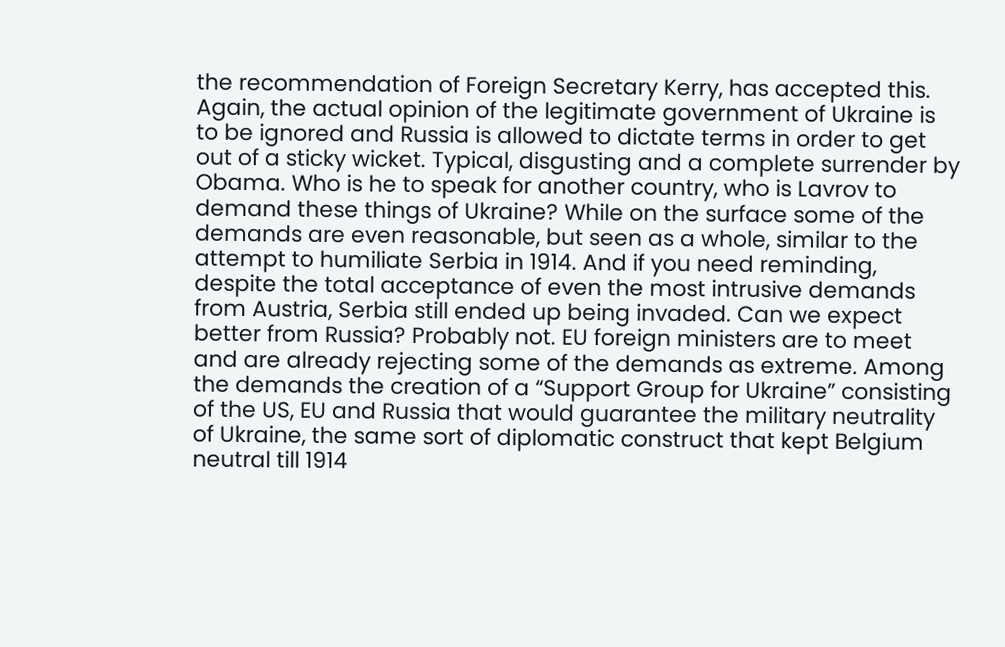the recommendation of Foreign Secretary Kerry, has accepted this. Again, the actual opinion of the legitimate government of Ukraine is to be ignored and Russia is allowed to dictate terms in order to get out of a sticky wicket. Typical, disgusting and a complete surrender by Obama. Who is he to speak for another country, who is Lavrov to demand these things of Ukraine? While on the surface some of the demands are even reasonable, but seen as a whole, similar to the attempt to humiliate Serbia in 1914. And if you need reminding, despite the total acceptance of even the most intrusive demands from Austria, Serbia still ended up being invaded. Can we expect better from Russia? Probably not. EU foreign ministers are to meet and are already rejecting some of the demands as extreme. Among the demands the creation of a “Support Group for Ukraine” consisting of the US, EU and Russia that would guarantee the military neutrality of Ukraine, the same sort of diplomatic construct that kept Belgium neutral till 1914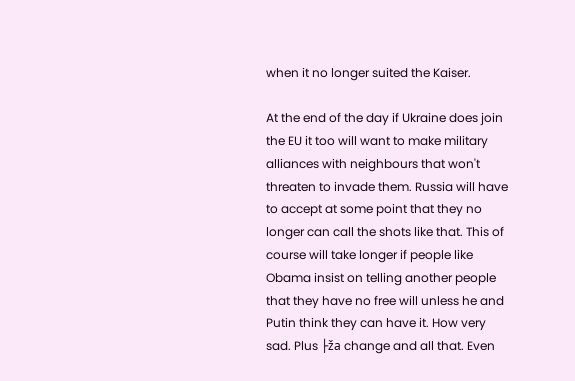when it no longer suited the Kaiser.

At the end of the day if Ukraine does join the EU it too will want to make military alliances with neighbours that won't threaten to invade them. Russia will have to accept at some point that they no longer can call the shots like that. This of course will take longer if people like Obama insist on telling another people that they have no free will unless he and Putin think they can have it. How very sad. Plus ├ža change and all that. Even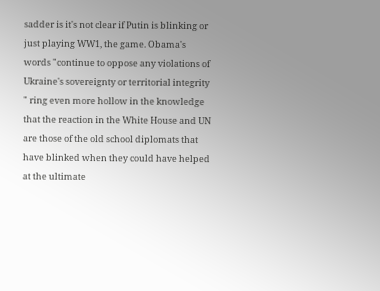sadder is it's not clear if Putin is blinking or just playing WW1, the game. Obama's words "continue to oppose any violations of Ukraine's sovereignty or territorial integrity " ring even more hollow in the knowledge that the reaction in the White House and UN are those of the old school diplomats that have blinked when they could have helped at the ultimate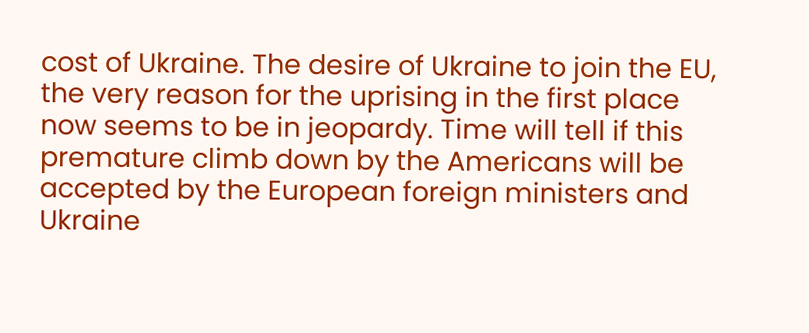cost of Ukraine. The desire of Ukraine to join the EU, the very reason for the uprising in the first place now seems to be in jeopardy. Time will tell if this premature climb down by the Americans will be accepted by the European foreign ministers and Ukraine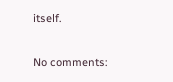itself.

No comments: